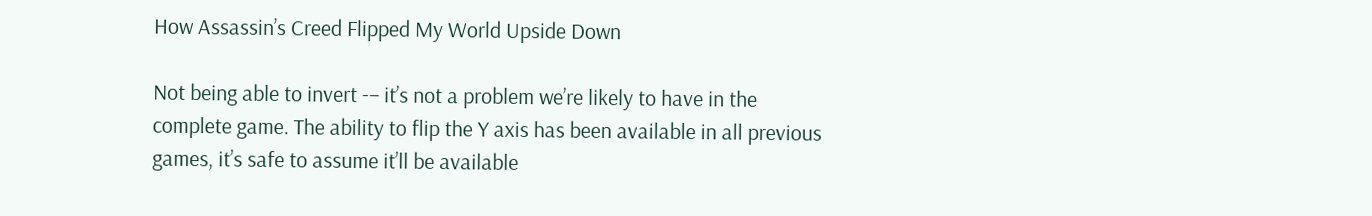How Assassin’s Creed Flipped My World Upside Down

Not being able to invert -– it’s not a problem we’re likely to have in the complete game. The ability to flip the Y axis has been available in all previous games, it’s safe to assume it’ll be available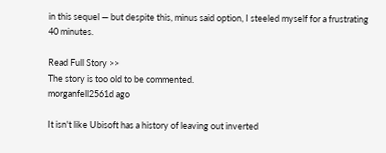in this sequel — but despite this, minus said option, I steeled myself for a frustrating 40 minutes.

Read Full Story >>
The story is too old to be commented.
morganfell2561d ago

It isn't like Ubisoft has a history of leaving out inverted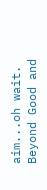aim...oh wait. Beyond Good and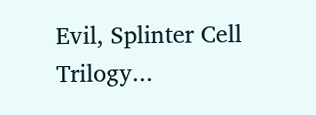Evil, Splinter Cell Trilogy...